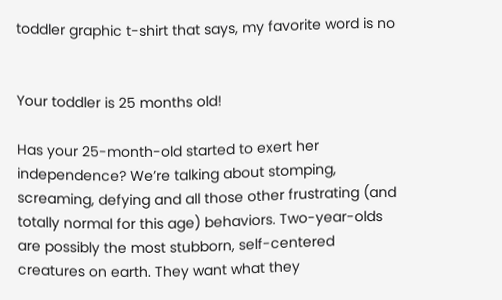toddler graphic t-shirt that says, my favorite word is no


Your toddler is 25 months old!

Has your 25-month-old started to exert her independence? We’re talking about stomping, screaming, defying and all those other frustrating (and totally normal for this age) behaviors. Two-year-olds are possibly the most stubborn, self-centered creatures on earth. They want what they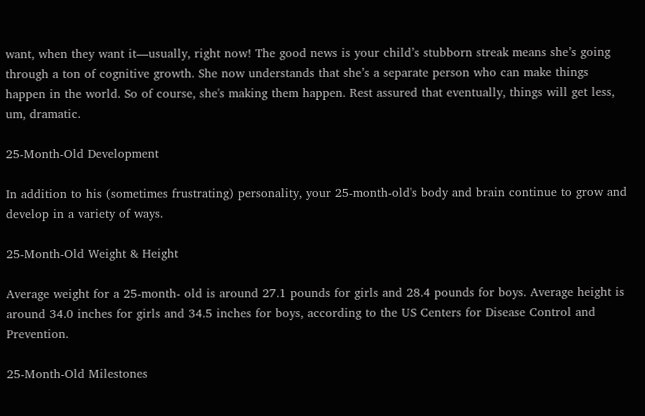want, when they want it—usually, right now! The good news is your child’s stubborn streak means she’s going through a ton of cognitive growth. She now understands that she’s a separate person who can make things happen in the world. So of course, she's making them happen. Rest assured that eventually, things will get less, um, dramatic.

25-Month-Old Development

In addition to his (sometimes frustrating) personality, your 25-month-old's body and brain continue to grow and develop in a variety of ways.

25-Month-Old Weight & Height

Average weight for a 25-month- old is around 27.1 pounds for girls and 28.4 pounds for boys. Average height is around 34.0 inches for girls and 34.5 inches for boys, according to the US Centers for Disease Control and Prevention.

25-Month-Old Milestones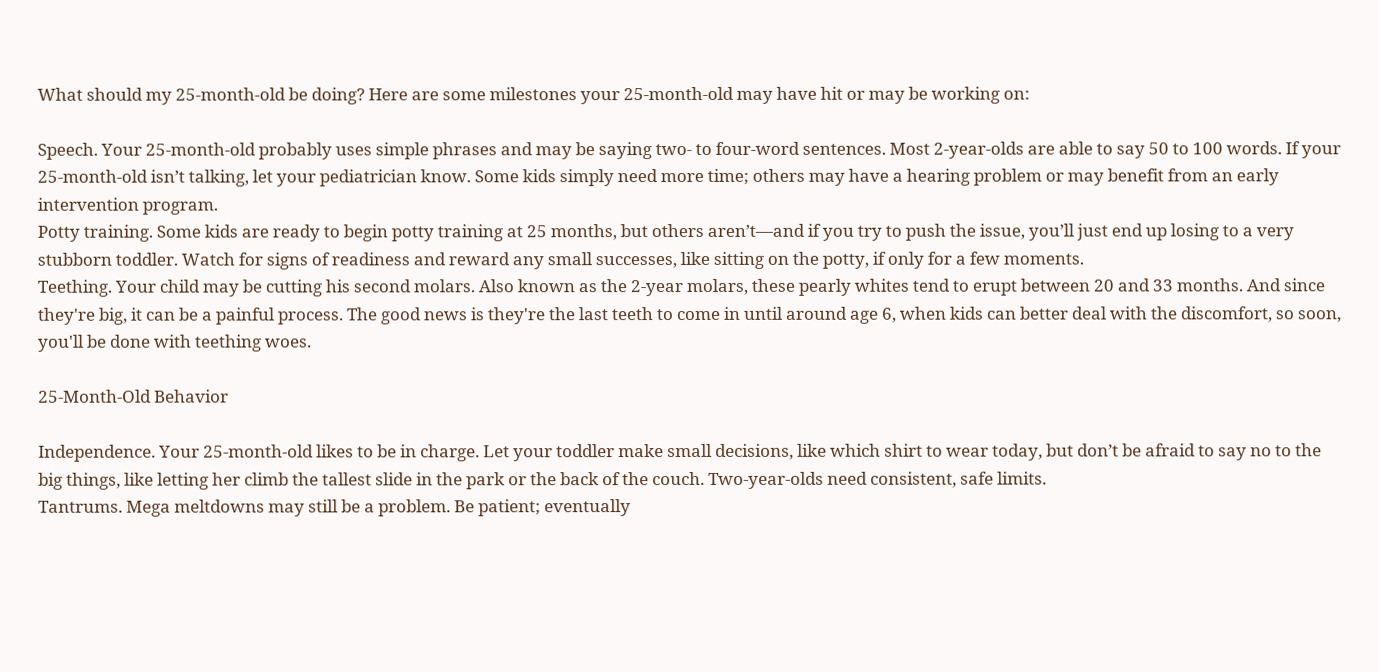What should my 25-month-old be doing? Here are some milestones your 25-month-old may have hit or may be working on:

Speech. Your 25-month-old probably uses simple phrases and may be saying two- to four-word sentences. Most 2-year-olds are able to say 50 to 100 words. If your 25-month-old isn’t talking, let your pediatrician know. Some kids simply need more time; others may have a hearing problem or may benefit from an early intervention program.
Potty training. Some kids are ready to begin potty training at 25 months, but others aren’t—and if you try to push the issue, you’ll just end up losing to a very stubborn toddler. Watch for signs of readiness and reward any small successes, like sitting on the potty, if only for a few moments.
Teething. Your child may be cutting his second molars. Also known as the 2-year molars, these pearly whites tend to erupt between 20 and 33 months. And since they're big, it can be a painful process. The good news is they're the last teeth to come in until around age 6, when kids can better deal with the discomfort, so soon, you'll be done with teething woes.

25-Month-Old Behavior

Independence. Your 25-month-old likes to be in charge. Let your toddler make small decisions, like which shirt to wear today, but don’t be afraid to say no to the big things, like letting her climb the tallest slide in the park or the back of the couch. Two-year-olds need consistent, safe limits.
Tantrums. Mega meltdowns may still be a problem. Be patient; eventually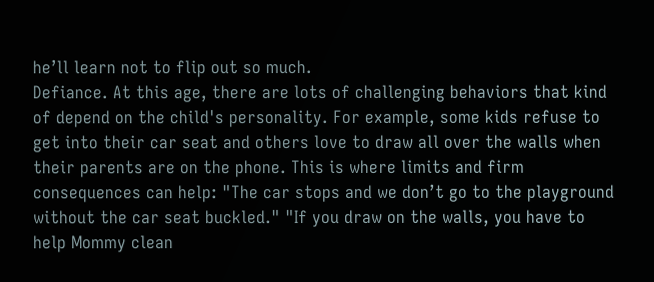he’ll learn not to flip out so much.
Defiance. At this age, there are lots of challenging behaviors that kind of depend on the child's personality. For example, some kids refuse to get into their car seat and others love to draw all over the walls when their parents are on the phone. This is where limits and firm consequences can help: "The car stops and we don’t go to the playground without the car seat buckled." "If you draw on the walls, you have to help Mommy clean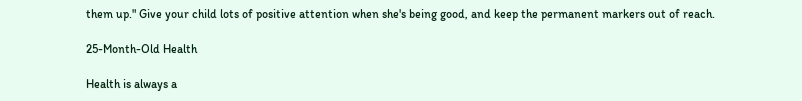them up." Give your child lots of positive attention when she's being good, and keep the permanent markers out of reach.

25-Month-Old Health

Health is always a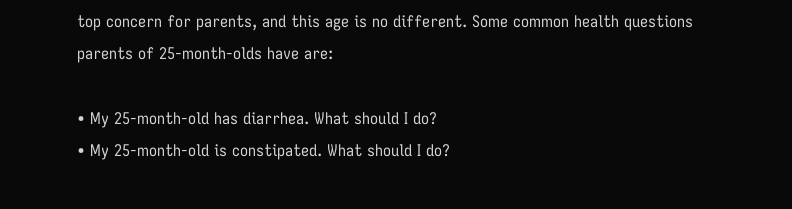top concern for parents, and this age is no different. Some common health questions parents of 25-month-olds have are:

• My 25-month-old has diarrhea. What should I do?
• My 25-month-old is constipated. What should I do?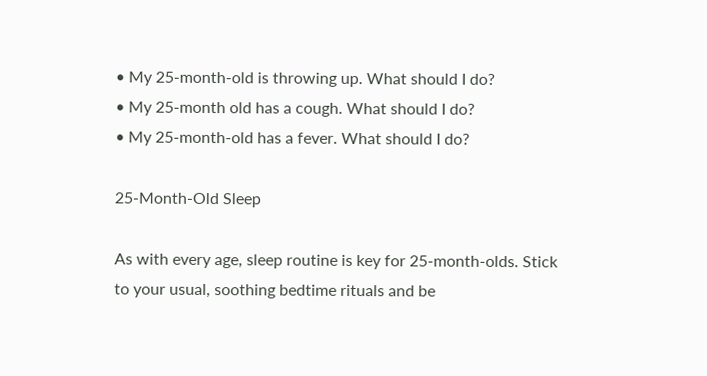• My 25-month-old is throwing up. What should I do?
• My 25-month old has a cough. What should I do?
• My 25-month-old has a fever. What should I do?

25-Month-Old Sleep

As with every age, sleep routine is key for 25-month-olds. Stick to your usual, soothing bedtime rituals and be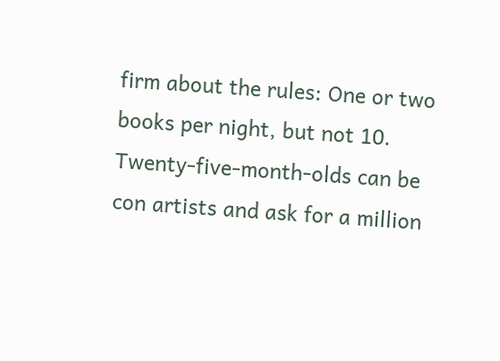firm about the rules: One or two books per night, but not 10. Twenty-five-month-olds can be con artists and ask for a million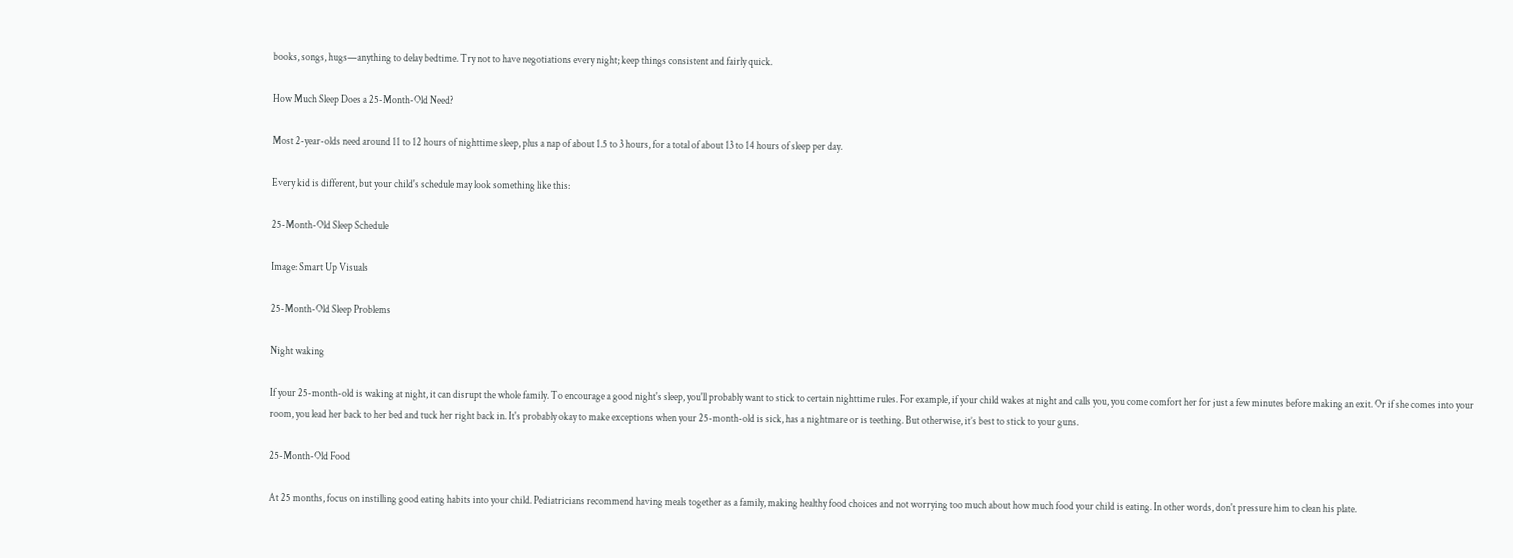books, songs, hugs—anything to delay bedtime. Try not to have negotiations every night; keep things consistent and fairly quick.

How Much Sleep Does a 25-Month-Old Need?

Most 2-year-olds need around 11 to 12 hours of nighttime sleep, plus a nap of about 1.5 to 3 hours, for a total of about 13 to 14 hours of sleep per day.

Every kid is different, but your child's schedule may look something like this:

25-Month-Old Sleep Schedule

Image: Smart Up Visuals

25-Month-Old Sleep Problems

Night waking

If your 25-month-old is waking at night, it can disrupt the whole family. To encourage a good night's sleep, you'll probably want to stick to certain nighttime rules. For example, if your child wakes at night and calls you, you come comfort her for just a few minutes before making an exit. Or if she comes into your room, you lead her back to her bed and tuck her right back in. It's probably okay to make exceptions when your 25-month-old is sick, has a nightmare or is teething. But otherwise, it’s best to stick to your guns.

25-Month-Old Food

At 25 months, focus on instilling good eating habits into your child. Pediatricians recommend having meals together as a family, making healthy food choices and not worrying too much about how much food your child is eating. In other words, don't pressure him to clean his plate.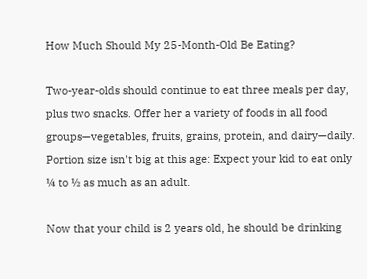How Much Should My 25-Month-Old Be Eating?

Two-year-olds should continue to eat three meals per day, plus two snacks. Offer her a variety of foods in all food groups—vegetables, fruits, grains, protein, and dairy—daily. Portion size isn't big at this age: Expect your kid to eat only ¼ to ½ as much as an adult.

Now that your child is 2 years old, he should be drinking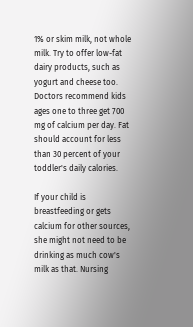1% or skim milk, not whole milk. Try to offer low-fat dairy products, such as yogurt and cheese too. Doctors recommend kids ages one to three get 700 mg of calcium per day. Fat should account for less than 30 percent of your toddler's daily calories.

If your child is breastfeeding or gets calcium for other sources, she might not need to be drinking as much cow's milk as that. Nursing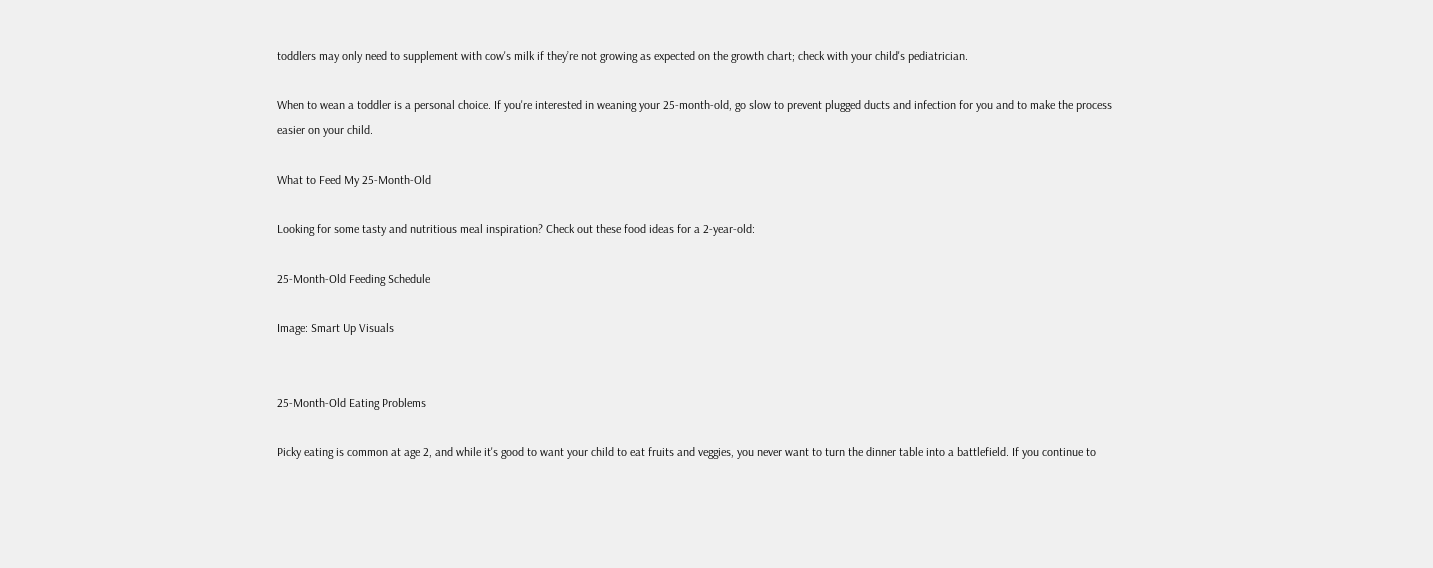toddlers may only need to supplement with cow's milk if they’re not growing as expected on the growth chart; check with your child's pediatrician.

When to wean a toddler is a personal choice. If you're interested in weaning your 25-month-old, go slow to prevent plugged ducts and infection for you and to make the process easier on your child.

What to Feed My 25-Month-Old

Looking for some tasty and nutritious meal inspiration? Check out these food ideas for a 2-year-old:

25-Month-Old Feeding Schedule

Image: Smart Up Visuals


25-Month-Old Eating Problems

Picky eating is common at age 2, and while it's good to want your child to eat fruits and veggies, you never want to turn the dinner table into a battlefield. If you continue to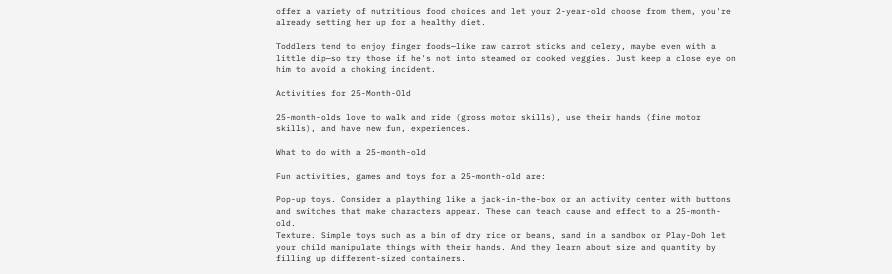offer a variety of nutritious food choices and let your 2-year-old choose from them, you're already setting her up for a healthy diet.

Toddlers tend to enjoy finger foods—like raw carrot sticks and celery, maybe even with a little dip—so try those if he's not into steamed or cooked veggies. Just keep a close eye on him to avoid a choking incident.

Activities for 25-Month-Old

25-month-olds love to walk and ride (gross motor skills), use their hands (fine motor skills), and have new fun, experiences.

What to do with a 25-month-old

Fun activities, games and toys for a 25-month-old are:

Pop-up toys. Consider a plaything like a jack-in-the-box or an activity center with buttons and switches that make characters appear. These can teach cause and effect to a 25-month-old.
Texture. Simple toys such as a bin of dry rice or beans, sand in a sandbox or Play-Doh let your child manipulate things with their hands. And they learn about size and quantity by filling up different-sized containers.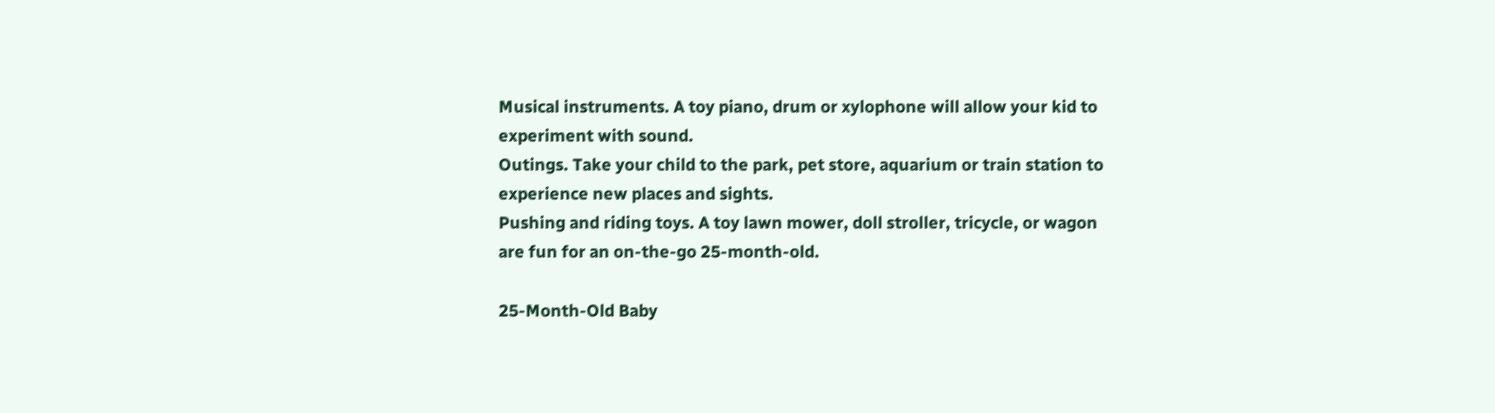Musical instruments. A toy piano, drum or xylophone will allow your kid to experiment with sound.
Outings. Take your child to the park, pet store, aquarium or train station to experience new places and sights.
Pushing and riding toys. A toy lawn mower, doll stroller, tricycle, or wagon are fun for an on-the-go 25-month-old.

25-Month-Old Baby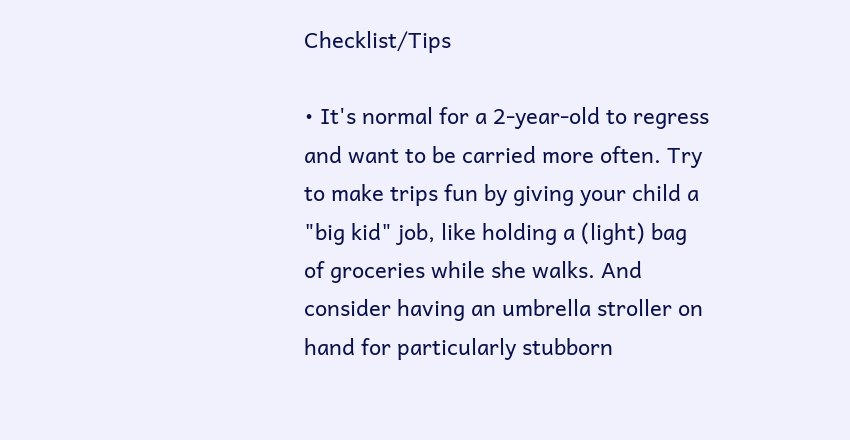Checklist/Tips

• It's normal for a 2-year-old to regress and want to be carried more often. Try to make trips fun by giving your child a "big kid" job, like holding a (light) bag of groceries while she walks. And consider having an umbrella stroller on hand for particularly stubborn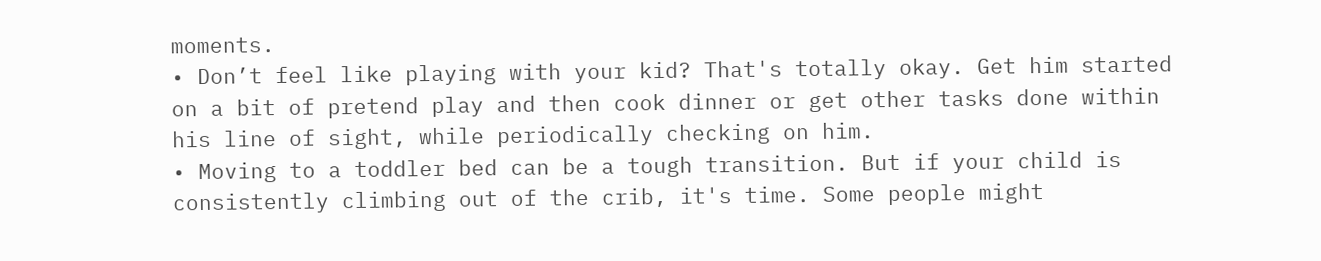moments.
• Don’t feel like playing with your kid? That's totally okay. Get him started on a bit of pretend play and then cook dinner or get other tasks done within his line of sight, while periodically checking on him.
• Moving to a toddler bed can be a tough transition. But if your child is consistently climbing out of the crib, it's time. Some people might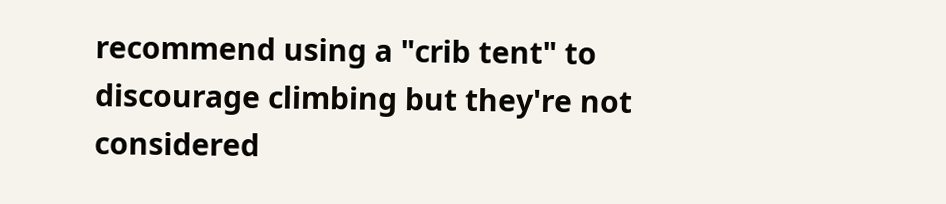recommend using a "crib tent" to discourage climbing but they're not considered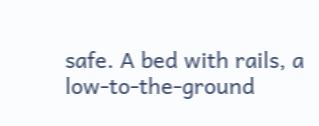safe. A bed with rails, a low-to-the-ground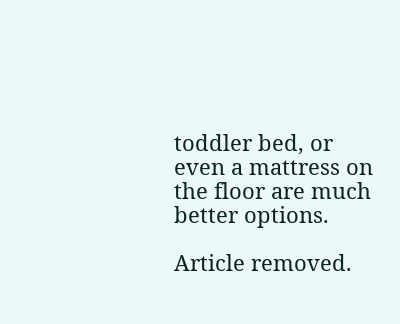toddler bed, or even a mattress on the floor are much better options.

Article removed.